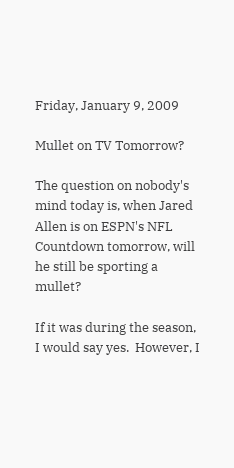Friday, January 9, 2009

Mullet on TV Tomorrow?

The question on nobody's mind today is, when Jared Allen is on ESPN's NFL Countdown tomorrow, will he still be sporting a mullet?

If it was during the season, I would say yes.  However, I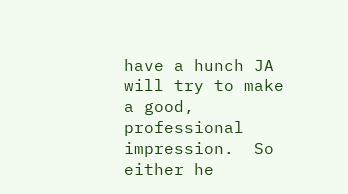have a hunch JA will try to make a good, professional impression.  So either he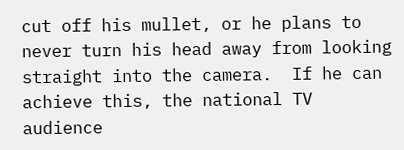cut off his mullet, or he plans to never turn his head away from looking straight into the camera.  If he can achieve this, the national TV audience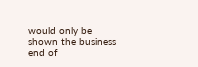would only be shown the business end of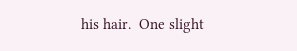his hair.  One slight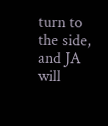turn to the side, and JA will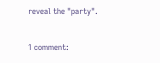reveal the "party".

1 comment: